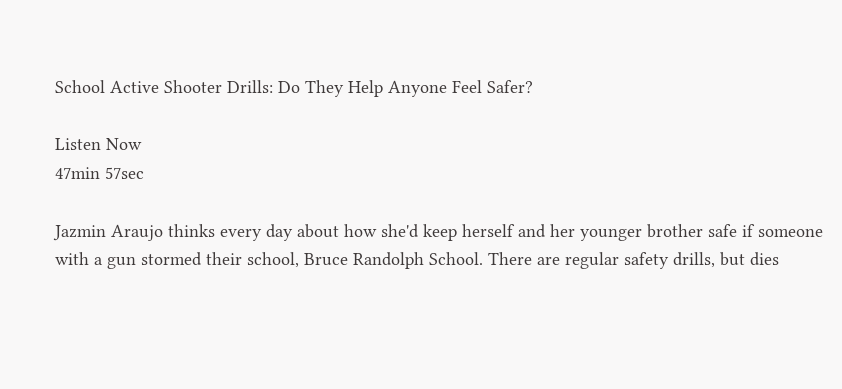School Active Shooter Drills: Do They Help Anyone Feel Safer?

Listen Now
47min 57sec

Jazmin Araujo thinks every day about how she'd keep herself and her younger brother safe if someone with a gun stormed their school, Bruce Randolph School. There are regular safety drills, but dies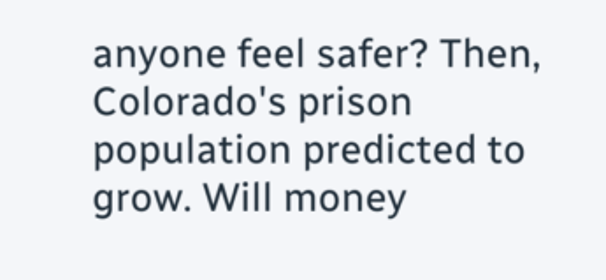anyone feel safer? Then, Colorado's prison population predicted to grow. Will money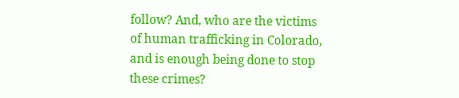follow? And, who are the victims of human trafficking in Colorado, and is enough being done to stop these crimes?